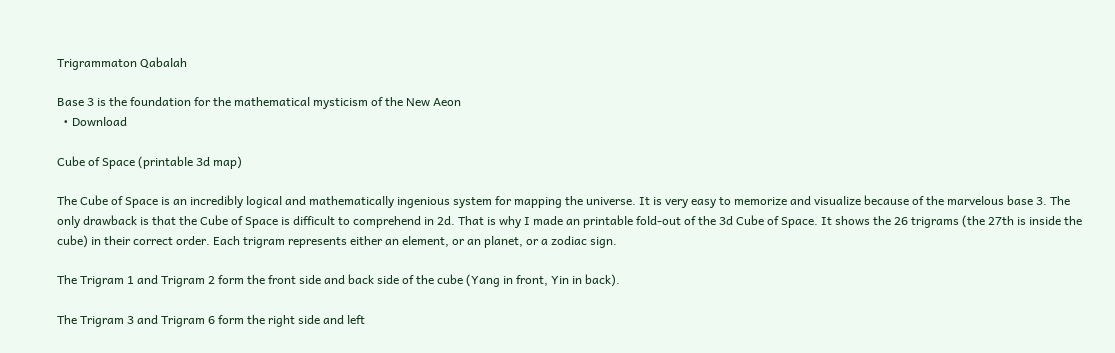Trigrammaton Qabalah

Base 3 is the foundation for the mathematical mysticism of the New Aeon
  • Download

Cube of Space (printable 3d map)

The Cube of Space is an incredibly logical and mathematically ingenious system for mapping the universe. It is very easy to memorize and visualize because of the marvelous base 3. The only drawback is that the Cube of Space is difficult to comprehend in 2d. That is why I made an printable fold-out of the 3d Cube of Space. It shows the 26 trigrams (the 27th is inside the cube) in their correct order. Each trigram represents either an element, or an planet, or a zodiac sign.

The Trigram 1 and Trigram 2 form the front side and back side of the cube (Yang in front, Yin in back).

The Trigram 3 and Trigram 6 form the right side and left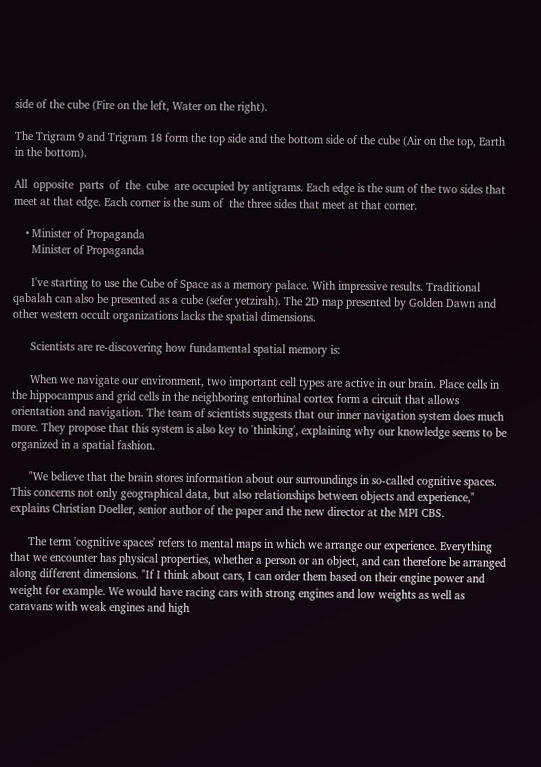side of the cube (Fire on the left, Water on the right).

The Trigram 9 and Trigram 18 form the top side and the bottom side of the cube (Air on the top, Earth in the bottom).

All  opposite  parts  of  the  cube  are occupied by antigrams. Each edge is the sum of the two sides that meet at that edge. Each corner is the sum of  the three sides that meet at that corner.

    • Minister of Propaganda
      Minister of Propaganda

      I've starting to use the Cube of Space as a memory palace. With impressive results. Traditional qabalah can also be presented as a cube (sefer yetzirah). The 2D map presented by Golden Dawn and other western occult organizations lacks the spatial dimensions.

      Scientists are re-discovering how fundamental spatial memory is:

      When we navigate our environment, two important cell types are active in our brain. Place cells in the hippocampus and grid cells in the neighboring entorhinal cortex form a circuit that allows orientation and navigation. The team of scientists suggests that our inner navigation system does much more. They propose that this system is also key to 'thinking', explaining why our knowledge seems to be organized in a spatial fashion.

      "We believe that the brain stores information about our surroundings in so-called cognitive spaces. This concerns not only geographical data, but also relationships between objects and experience," explains Christian Doeller, senior author of the paper and the new director at the MPI CBS.

      The term 'cognitive spaces' refers to mental maps in which we arrange our experience. Everything that we encounter has physical properties, whether a person or an object, and can therefore be arranged along different dimensions. "If I think about cars, I can order them based on their engine power and weight for example. We would have racing cars with strong engines and low weights as well as caravans with weak engines and high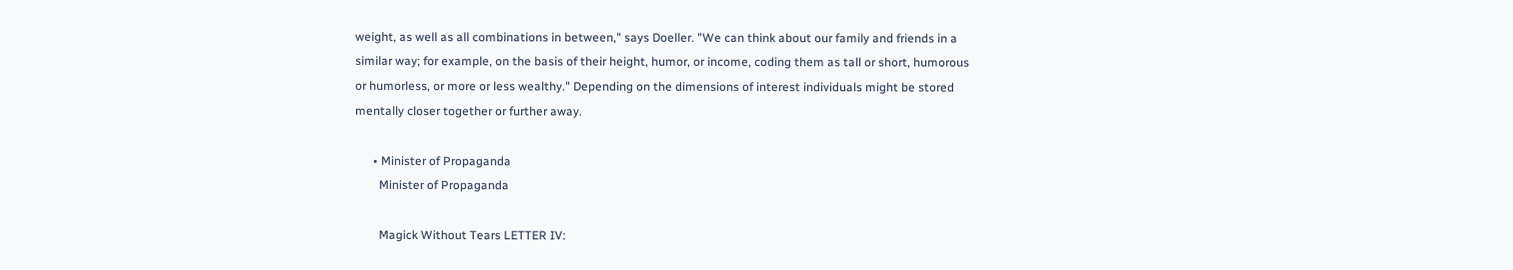weight, as well as all combinations in between," says Doeller. "We can think about our family and friends in a similar way; for example, on the basis of their height, humor, or income, coding them as tall or short, humorous or humorless, or more or less wealthy." Depending on the dimensions of interest individuals might be stored mentally closer together or further away.

      • Minister of Propaganda
        Minister of Propaganda

        Magick Without Tears LETTER IV: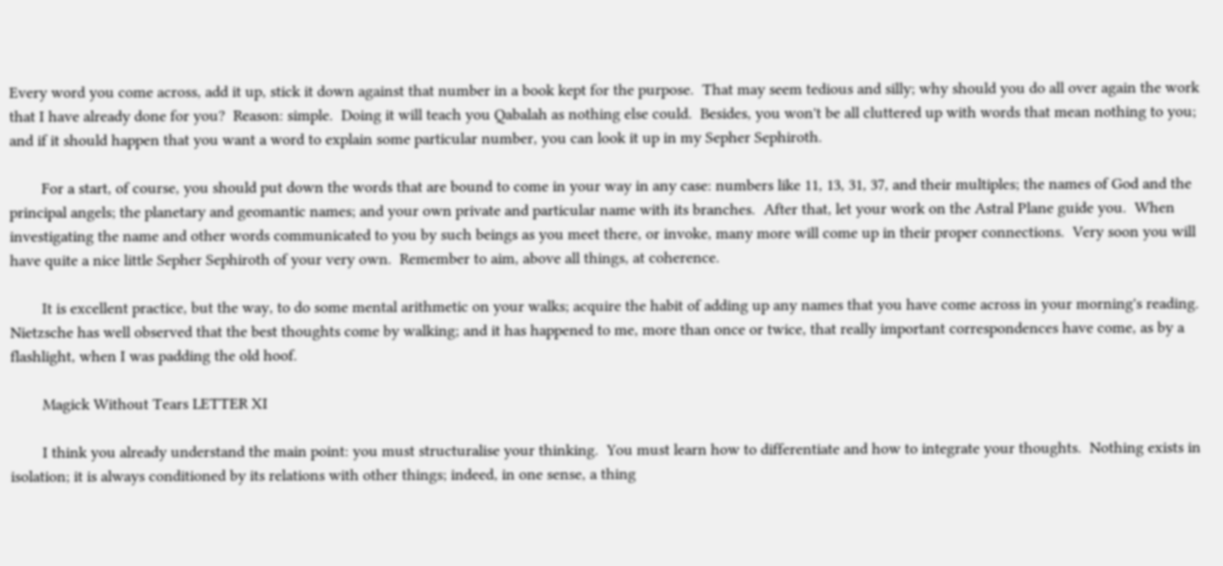Every word you come across, add it up, stick it down against that number in a book kept for the purpose.  That may seem tedious and silly; why should you do all over again the work that I have already done for you?  Reason: simple.  Doing it will teach you Qabalah as nothing else could.  Besides, you won't be all cluttered up with words that mean nothing to you; and if it should happen that you want a word to explain some particular number, you can look it up in my Sepher Sephiroth.

        For a start, of course, you should put down the words that are bound to come in your way in any case: numbers like 11, 13, 31, 37, and their multiples; the names of God and the principal angels; the planetary and geomantic names; and your own private and particular name with its branches.  After that, let your work on the Astral Plane guide you.  When investigating the name and other words communicated to you by such beings as you meet there, or invoke, many more will come up in their proper connections.  Very soon you will have quite a nice little Sepher Sephiroth of your very own.  Remember to aim, above all things, at coherence.

        It is excellent practice, but the way, to do some mental arithmetic on your walks; acquire the habit of adding up any names that you have come across in your morning's reading.  Nietzsche has well observed that the best thoughts come by walking; and it has happened to me, more than once or twice, that really important correspondences have come, as by a flashlight, when I was padding the old hoof.

        Magick Without Tears LETTER XI

        I think you already understand the main point: you must structuralise your thinking.  You must learn how to differentiate and how to integrate your thoughts.  Nothing exists in isolation; it is always conditioned by its relations with other things; indeed, in one sense, a thing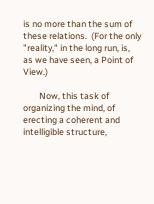is no more than the sum of these relations.  (For the only "reality," in the long run, is, as we have seen, a Point of View.)

        Now, this task of organizing the mind, of erecting a coherent and intelligible structure,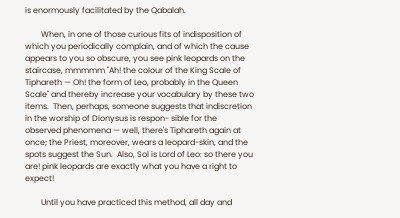is enormously facilitated by the Qabalah.

        When, in one of those curious fits of indisposition of which you periodically complain, and of which the cause appears to you so obscure, you see pink leopards on the staircase, mmmmm "Ah! the colour of the King Scale of Tiphareth — Oh! the form of Leo, probably in the Queen Scale" and thereby increase your vocabulary by these two items.  Then, perhaps, someone suggests that indiscretion in the worship of Dionysus is respon- sible for the observed phenomena — well, there's Tiphareth again at once; the Priest, moreover, wears a leopard-skin, and the spots suggest the Sun.  Also, Sol is Lord of Leo: so there you are! pink leopards are exactly what you have a right to expect!

        Until you have practiced this method, all day and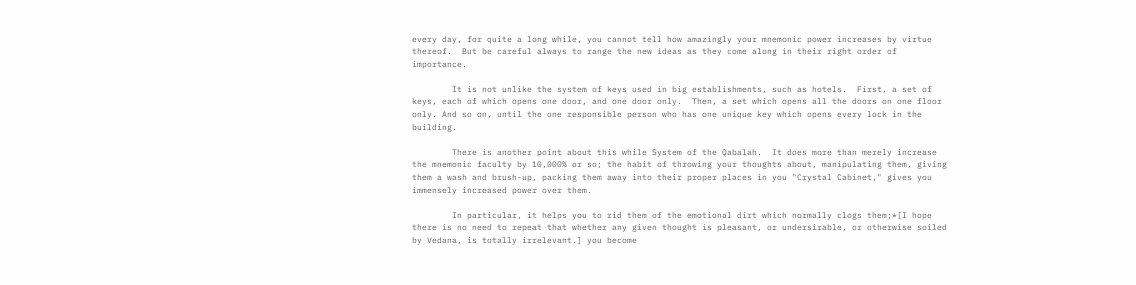every day, for quite a long while, you cannot tell how amazingly your mnemonic power increases by virtue thereof.  But be careful always to range the new ideas as they come along in their right order of importance.

        It is not unlike the system of keys used in big establishments, such as hotels.  First, a set of keys, each of which opens one door, and one door only.  Then, a set which opens all the doors on one floor only. And so on, until the one responsible person who has one unique key which opens every lock in the building.

        There is another point about this while System of the Qabalah.  It does more than merely increase the mnemonic faculty by 10,000% or so; the habit of throwing your thoughts about, manipulating them, giving them a wash and brush-up, packing them away into their proper places in you "Crystal Cabinet," gives you immensely increased power over them.

        In particular, it helps you to rid them of the emotional dirt which normally clogs them;*[I hope there is no need to repeat that whether any given thought is pleasant, or undersirable, or otherwise soiled by Vedana, is totally irrelevant.] you become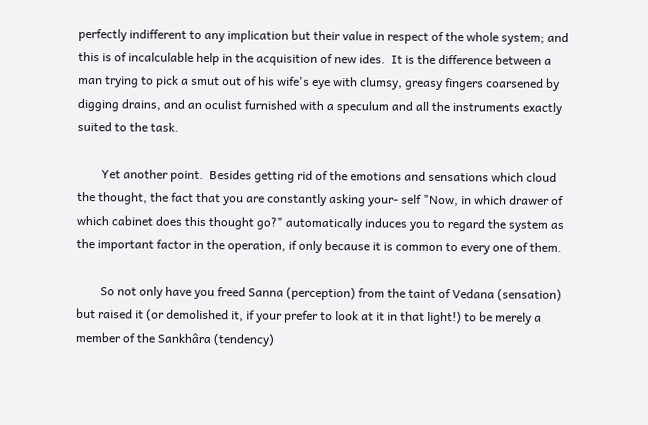perfectly indifferent to any implication but their value in respect of the whole system; and this is of incalculable help in the acquisition of new ides.  It is the difference between a man trying to pick a smut out of his wife's eye with clumsy, greasy fingers coarsened by digging drains, and an oculist furnished with a speculum and all the instruments exactly suited to the task.

        Yet another point.  Besides getting rid of the emotions and sensations which cloud the thought, the fact that you are constantly asking your- self "Now, in which drawer of which cabinet does this thought go?" automatically induces you to regard the system as the important factor in the operation, if only because it is common to every one of them.

        So not only have you freed Sanna (perception) from the taint of Vedana (sensation) but raised it (or demolished it, if your prefer to look at it in that light!) to be merely a member of the Sankhâra (tendency)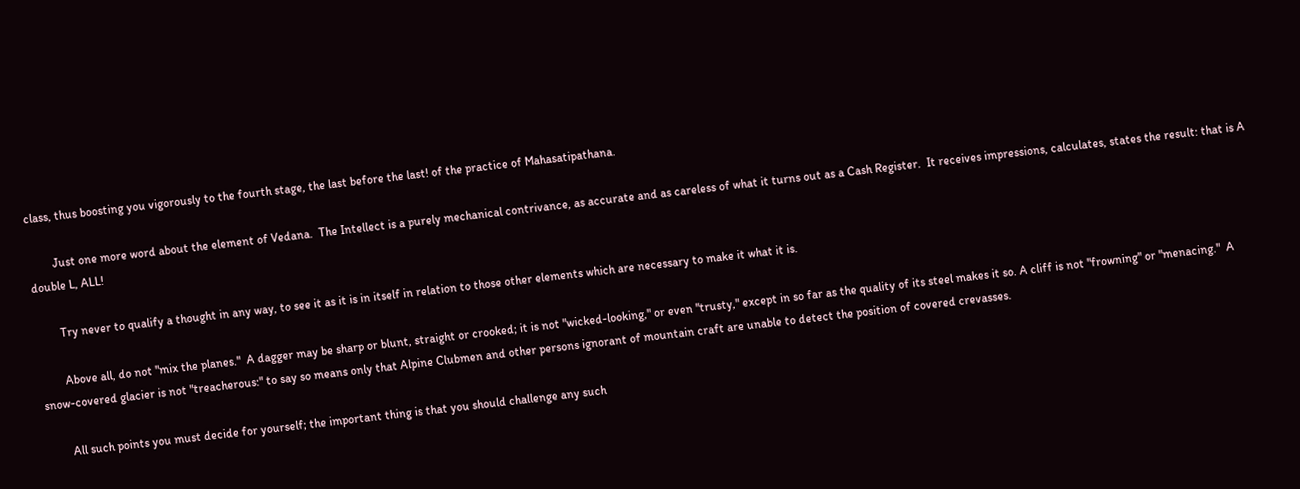class, thus boosting you vigorously to the fourth stage, the last before the last! of the practice of Mahasatipathana.

        Just one more word about the element of Vedana.  The Intellect is a purely mechanical contrivance, as accurate and as careless of what it turns out as a Cash Register.  It receives impressions, calculates, states the result: that is A double L, ALL!

        Try never to qualify a thought in any way, to see it as it is in itself in relation to those other elements which are necessary to make it what it is.

        Above all, do not "mix the planes."  A dagger may be sharp or blunt, straight or crooked; it is not "wicked-looking," or even "trusty," except in so far as the quality of its steel makes it so. A cliff is not "frowning" or "menacing."  A snow-covered glacier is not "treacherous:" to say so means only that Alpine Clubmen and other persons ignorant of mountain craft are unable to detect the position of covered crevasses.

        All such points you must decide for yourself; the important thing is that you should challenge any such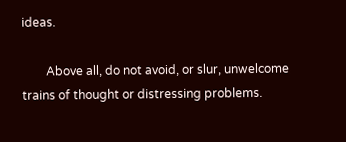ideas.

        Above all, do not avoid, or slur, unwelcome trains of thought or distressing problems.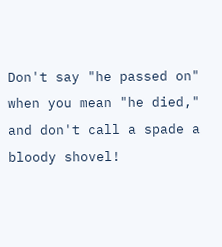Don't say "he passed on" when you mean "he died," and don't call a spade a bloody shovel!